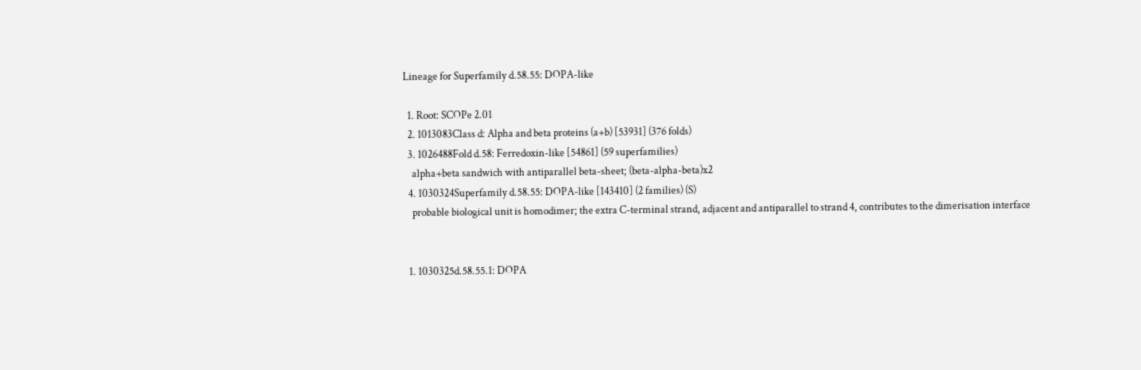Lineage for Superfamily d.58.55: DOPA-like

  1. Root: SCOPe 2.01
  2. 1013083Class d: Alpha and beta proteins (a+b) [53931] (376 folds)
  3. 1026488Fold d.58: Ferredoxin-like [54861] (59 superfamilies)
    alpha+beta sandwich with antiparallel beta-sheet; (beta-alpha-beta)x2
  4. 1030324Superfamily d.58.55: DOPA-like [143410] (2 families) (S)
    probable biological unit is homodimer; the extra C-terminal strand, adjacent and antiparallel to strand 4, contributes to the dimerisation interface


  1. 1030325d.58.55.1: DOPA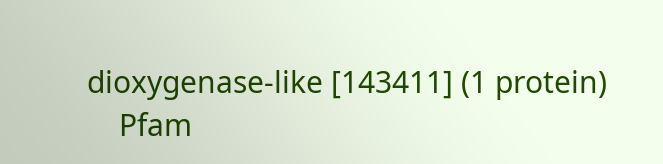dioxygenase-like [143411] (1 protein)
    Pfam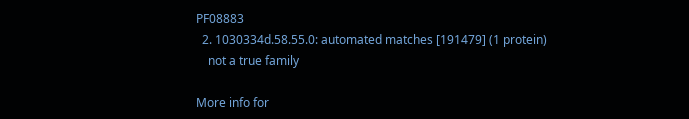PF08883
  2. 1030334d.58.55.0: automated matches [191479] (1 protein)
    not a true family

More info for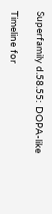Superfamily d.58.55: DOPA-like

Timeline for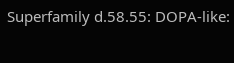Superfamily d.58.55: DOPA-like: